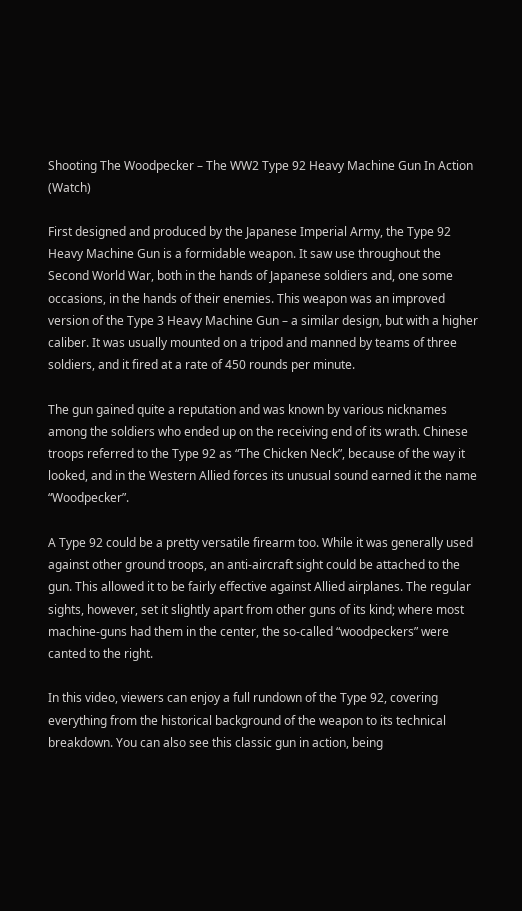Shooting The Woodpecker – The WW2 Type 92 Heavy Machine Gun In Action (Watch)

First designed and produced by the Japanese Imperial Army, the Type 92 Heavy Machine Gun is a formidable weapon. It saw use throughout the Second World War, both in the hands of Japanese soldiers and, one some occasions, in the hands of their enemies. This weapon was an improved version of the Type 3 Heavy Machine Gun – a similar design, but with a higher caliber. It was usually mounted on a tripod and manned by teams of three soldiers, and it fired at a rate of 450 rounds per minute.

The gun gained quite a reputation and was known by various nicknames among the soldiers who ended up on the receiving end of its wrath. Chinese troops referred to the Type 92 as “The Chicken Neck”, because of the way it looked, and in the Western Allied forces its unusual sound earned it the name “Woodpecker”.

A Type 92 could be a pretty versatile firearm too. While it was generally used against other ground troops, an anti-aircraft sight could be attached to the gun. This allowed it to be fairly effective against Allied airplanes. The regular sights, however, set it slightly apart from other guns of its kind; where most machine-guns had them in the center, the so-called “woodpeckers” were canted to the right.

In this video, viewers can enjoy a full rundown of the Type 92, covering everything from the historical background of the weapon to its technical breakdown. You can also see this classic gun in action, being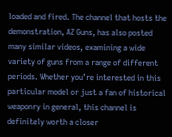loaded and fired. The channel that hosts the demonstration, AZ Guns, has also posted many similar videos, examining a wide variety of guns from a range of different periods. Whether you’re interested in this particular model or just a fan of historical weaponry in general, this channel is definitely worth a closer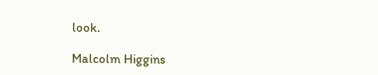look.

Malcolm Higgins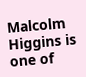Malcolm Higgins is one of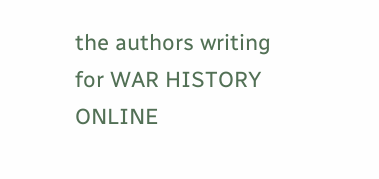the authors writing for WAR HISTORY ONLINE